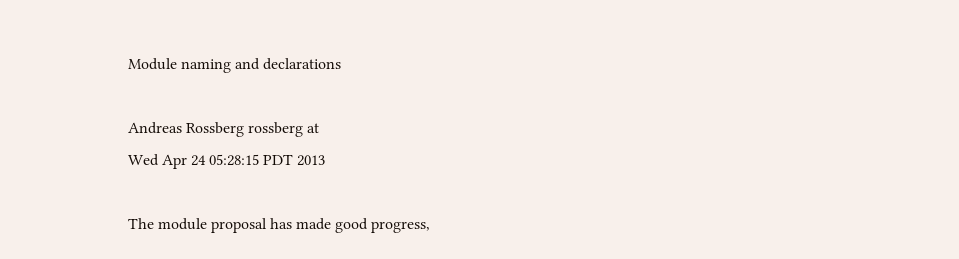Module naming and declarations

Andreas Rossberg rossberg at
Wed Apr 24 05:28:15 PDT 2013

The module proposal has made good progress,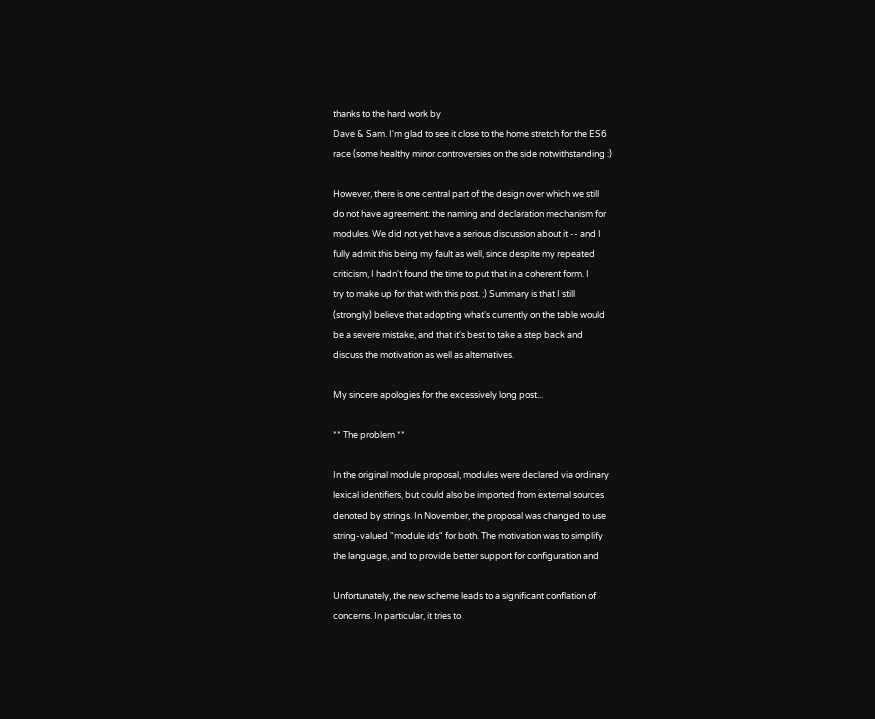thanks to the hard work by
Dave & Sam. I'm glad to see it close to the home stretch for the ES6
race (some healthy minor controversies on the side notwithstanding :)

However, there is one central part of the design over which we still
do not have agreement: the naming and declaration mechanism for
modules. We did not yet have a serious discussion about it -- and I
fully admit this being my fault as well, since despite my repeated
criticism, I hadn't found the time to put that in a coherent form. I
try to make up for that with this post. :) Summary is that I still
(strongly) believe that adopting what's currently on the table would
be a severe mistake, and that it's best to take a step back and
discuss the motivation as well as alternatives.

My sincere apologies for the excessively long post...

** The problem **

In the original module proposal, modules were declared via ordinary
lexical identifiers, but could also be imported from external sources
denoted by strings. In November, the proposal was changed to use
string-valued "module ids" for both. The motivation was to simplify
the language, and to provide better support for configuration and

Unfortunately, the new scheme leads to a significant conflation of
concerns. In particular, it tries to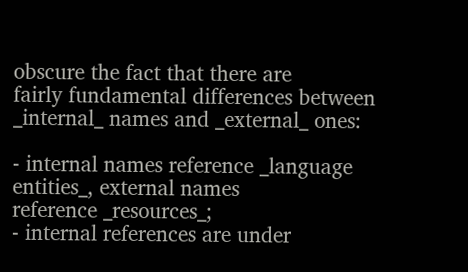obscure the fact that there are
fairly fundamental differences between _internal_ names and _external_ ones:

- internal names reference _language entities_, external names
reference _resources_;
- internal references are under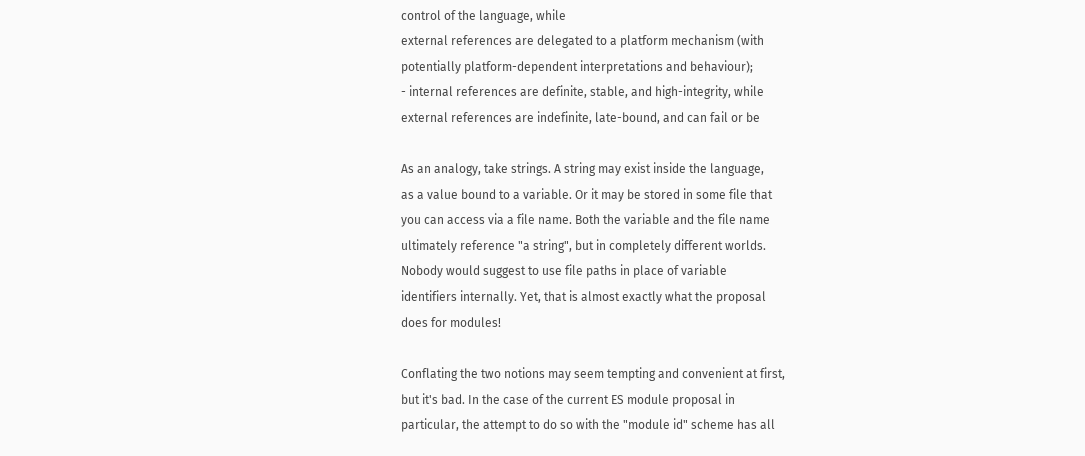control of the language, while
external references are delegated to a platform mechanism (with
potentially platform-dependent interpretations and behaviour);
- internal references are definite, stable, and high-integrity, while
external references are indefinite, late-bound, and can fail or be

As an analogy, take strings. A string may exist inside the language,
as a value bound to a variable. Or it may be stored in some file that
you can access via a file name. Both the variable and the file name
ultimately reference "a string", but in completely different worlds.
Nobody would suggest to use file paths in place of variable
identifiers internally. Yet, that is almost exactly what the proposal
does for modules!

Conflating the two notions may seem tempting and convenient at first,
but it's bad. In the case of the current ES module proposal in
particular, the attempt to do so with the "module id" scheme has all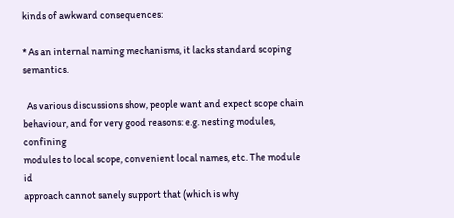kinds of awkward consequences:

* As an internal naming mechanisms, it lacks standard scoping semantics.

  As various discussions show, people want and expect scope chain
behaviour, and for very good reasons: e.g. nesting modules, confining
modules to local scope, convenient local names, etc. The module id
approach cannot sanely support that (which is why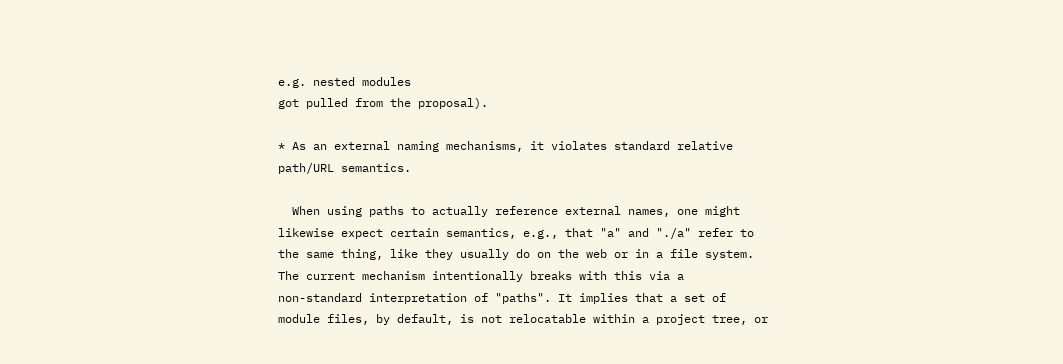e.g. nested modules
got pulled from the proposal).

* As an external naming mechanisms, it violates standard relative
path/URL semantics.

  When using paths to actually reference external names, one might
likewise expect certain semantics, e.g., that "a" and "./a" refer to
the same thing, like they usually do on the web or in a file system.
The current mechanism intentionally breaks with this via a
non-standard interpretation of "paths". It implies that a set of
module files, by default, is not relocatable within a project tree, or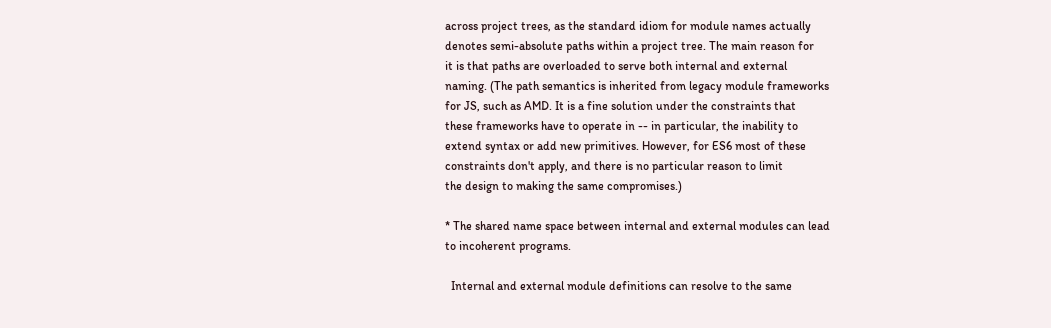across project trees, as the standard idiom for module names actually
denotes semi-absolute paths within a project tree. The main reason for
it is that paths are overloaded to serve both internal and external
naming. (The path semantics is inherited from legacy module frameworks
for JS, such as AMD. It is a fine solution under the constraints that
these frameworks have to operate in -- in particular, the inability to
extend syntax or add new primitives. However, for ES6 most of these
constraints don't apply, and there is no particular reason to limit
the design to making the same compromises.)

* The shared name space between internal and external modules can lead
to incoherent programs.

  Internal and external module definitions can resolve to the same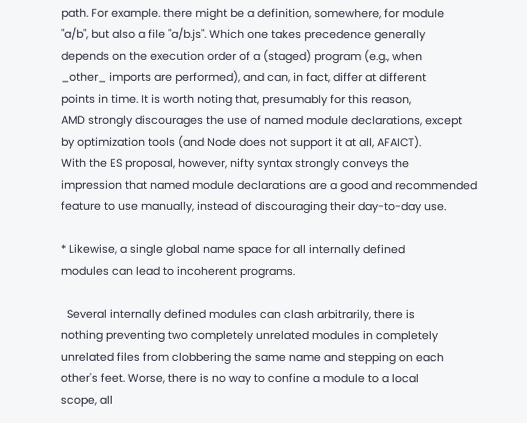path. For example. there might be a definition, somewhere, for module
"a/b", but also a file "a/b.js". Which one takes precedence generally
depends on the execution order of a (staged) program (e.g., when
_other_ imports are performed), and can, in fact, differ at different
points in time. It is worth noting that, presumably for this reason,
AMD strongly discourages the use of named module declarations, except
by optimization tools (and Node does not support it at all, AFAICT).
With the ES proposal, however, nifty syntax strongly conveys the
impression that named module declarations are a good and recommended
feature to use manually, instead of discouraging their day-to-day use.

* Likewise, a single global name space for all internally defined
modules can lead to incoherent programs.

  Several internally defined modules can clash arbitrarily, there is
nothing preventing two completely unrelated modules in completely
unrelated files from clobbering the same name and stepping on each
other's feet. Worse, there is no way to confine a module to a local
scope, all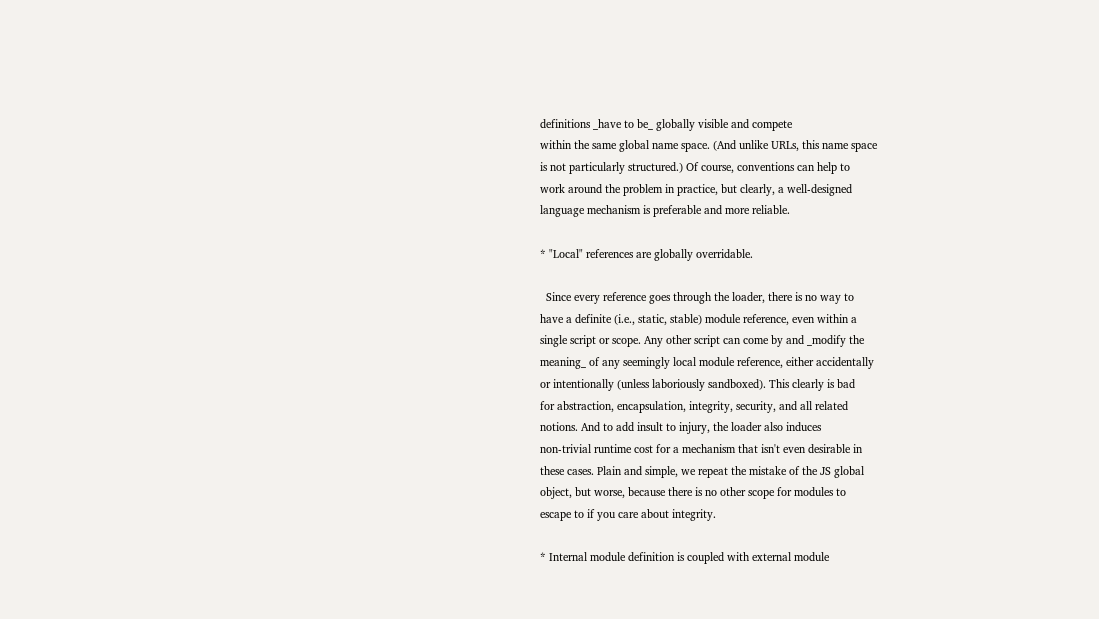definitions _have to be_ globally visible and compete
within the same global name space. (And unlike URLs, this name space
is not particularly structured.) Of course, conventions can help to
work around the problem in practice, but clearly, a well-designed
language mechanism is preferable and more reliable.

* "Local" references are globally overridable.

  Since every reference goes through the loader, there is no way to
have a definite (i.e., static, stable) module reference, even within a
single script or scope. Any other script can come by and _modify the
meaning_ of any seemingly local module reference, either accidentally
or intentionally (unless laboriously sandboxed). This clearly is bad
for abstraction, encapsulation, integrity, security, and all related
notions. And to add insult to injury, the loader also induces
non-trivial runtime cost for a mechanism that isn't even desirable in
these cases. Plain and simple, we repeat the mistake of the JS global
object, but worse, because there is no other scope for modules to
escape to if you care about integrity.

* Internal module definition is coupled with external module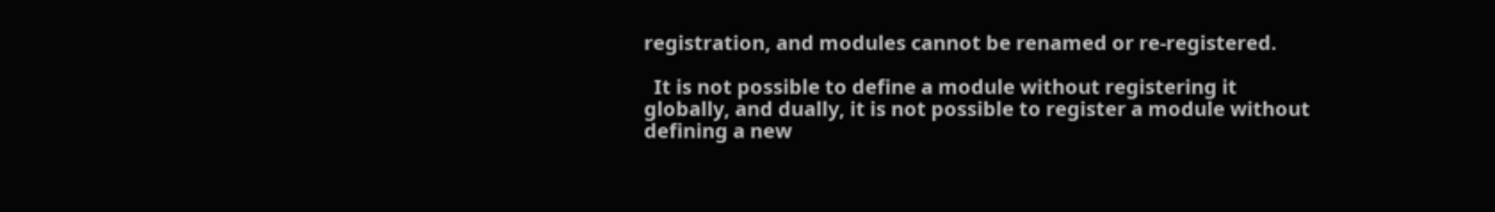registration, and modules cannot be renamed or re-registered.

  It is not possible to define a module without registering it
globally, and dually, it is not possible to register a module without
defining a new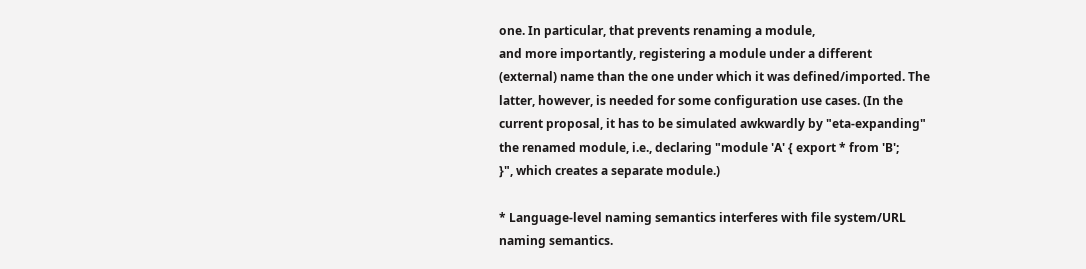one. In particular, that prevents renaming a module,
and more importantly, registering a module under a different
(external) name than the one under which it was defined/imported. The
latter, however, is needed for some configuration use cases. (In the
current proposal, it has to be simulated awkwardly by "eta-expanding"
the renamed module, i.e., declaring "module 'A' { export * from 'B';
}", which creates a separate module.)

* Language-level naming semantics interferes with file system/URL
naming semantics.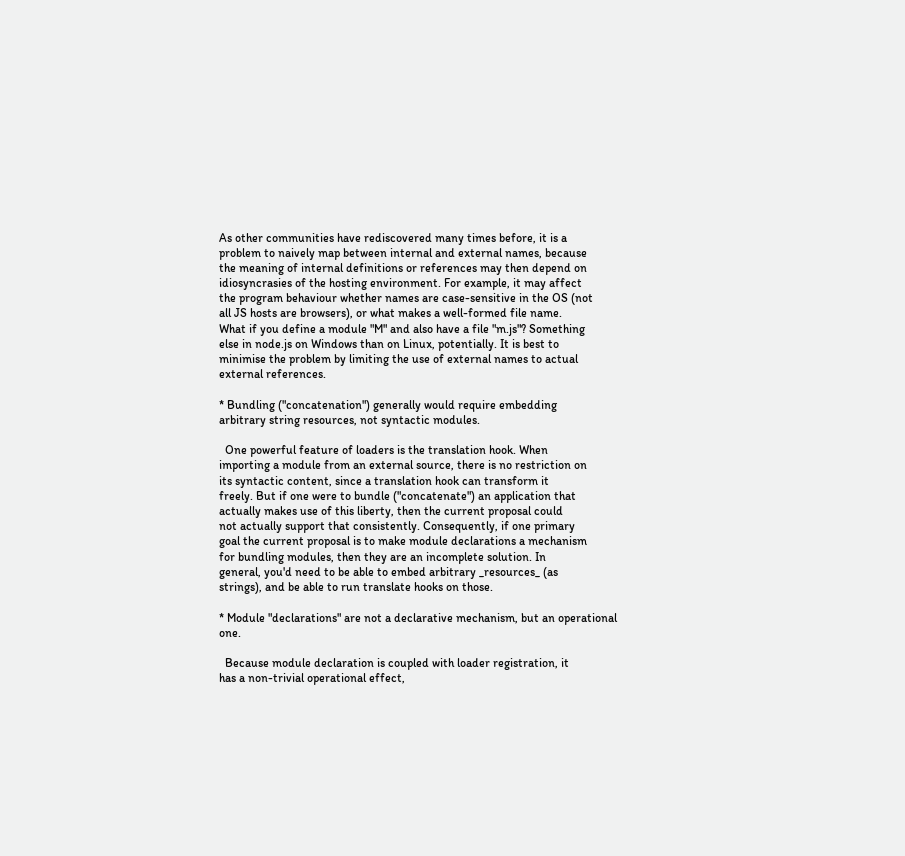As other communities have rediscovered many times before, it is a
problem to naively map between internal and external names, because
the meaning of internal definitions or references may then depend on
idiosyncrasies of the hosting environment. For example, it may affect
the program behaviour whether names are case-sensitive in the OS (not
all JS hosts are browsers), or what makes a well-formed file name.
What if you define a module "M" and also have a file "m.js"? Something
else in node.js on Windows than on Linux, potentially. It is best to
minimise the problem by limiting the use of external names to actual
external references.

* Bundling ("concatenation") generally would require embedding
arbitrary string resources, not syntactic modules.

  One powerful feature of loaders is the translation hook. When
importing a module from an external source, there is no restriction on
its syntactic content, since a translation hook can transform it
freely. But if one were to bundle ("concatenate") an application that
actually makes use of this liberty, then the current proposal could
not actually support that consistently. Consequently, if one primary
goal the current proposal is to make module declarations a mechanism
for bundling modules, then they are an incomplete solution. In
general, you'd need to be able to embed arbitrary _resources_ (as
strings), and be able to run translate hooks on those.

* Module "declarations" are not a declarative mechanism, but an operational one.

  Because module declaration is coupled with loader registration, it
has a non-trivial operational effect,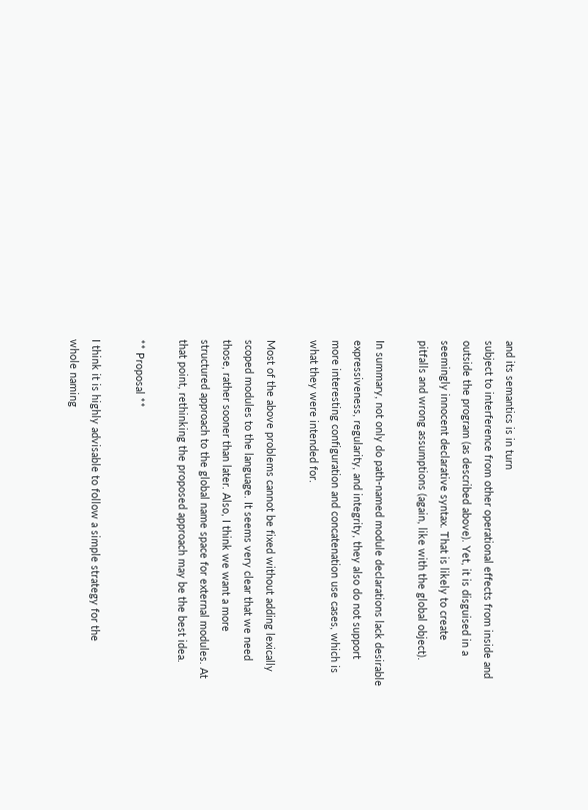and its semantics is in turn
subject to interference from other operational effects from inside and
outside the program (as described above). Yet, it is disguised in a
seemingly innocent declarative syntax. That is likely to create
pitfalls and wrong assumptions (again, like with the global object).

In summary, not only do path-named module declarations lack desirable
expressiveness, regularity, and integrity, they also do not support
more interesting configuration and concatenation use cases, which is
what they were intended for.

Most of the above problems cannot be fixed without adding lexically
scoped modules to the language. It seems very clear that we need
those, rather sooner than later. Also, I think we want a more
structured approach to the global name space for external modules. At
that point, rethinking the proposed approach may be the best idea.

** Proposal **

I think it is highly advisable to follow a simple strategy for the
whole naming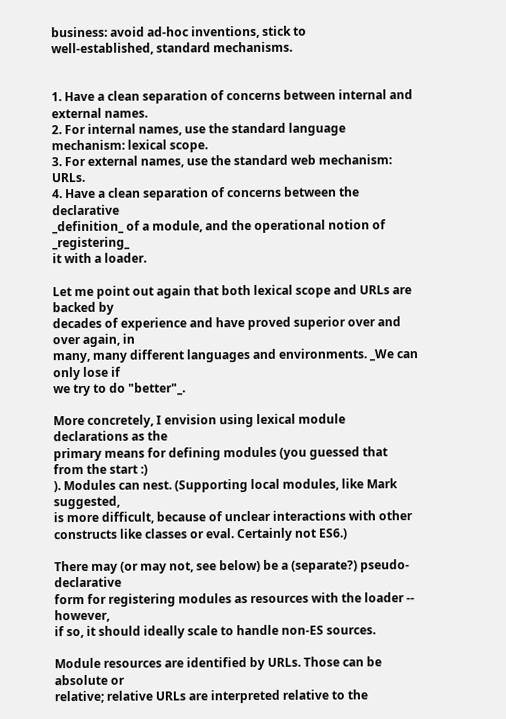business: avoid ad-hoc inventions, stick to
well-established, standard mechanisms.


1. Have a clean separation of concerns between internal and external names.
2. For internal names, use the standard language mechanism: lexical scope.
3. For external names, use the standard web mechanism: URLs.
4. Have a clean separation of concerns between the declarative
_definition_ of a module, and the operational notion of _registering_
it with a loader.

Let me point out again that both lexical scope and URLs are backed by
decades of experience and have proved superior over and over again, in
many, many different languages and environments. _We can only lose if
we try to do "better"_.

More concretely, I envision using lexical module declarations as the
primary means for defining modules (you guessed that from the start :)
). Modules can nest. (Supporting local modules, like Mark suggested,
is more difficult, because of unclear interactions with other
constructs like classes or eval. Certainly not ES6.)

There may (or may not, see below) be a (separate?) pseudo-declarative
form for registering modules as resources with the loader -- however,
if so, it should ideally scale to handle non-ES sources.

Module resources are identified by URLs. Those can be absolute or
relative; relative URLs are interpreted relative to the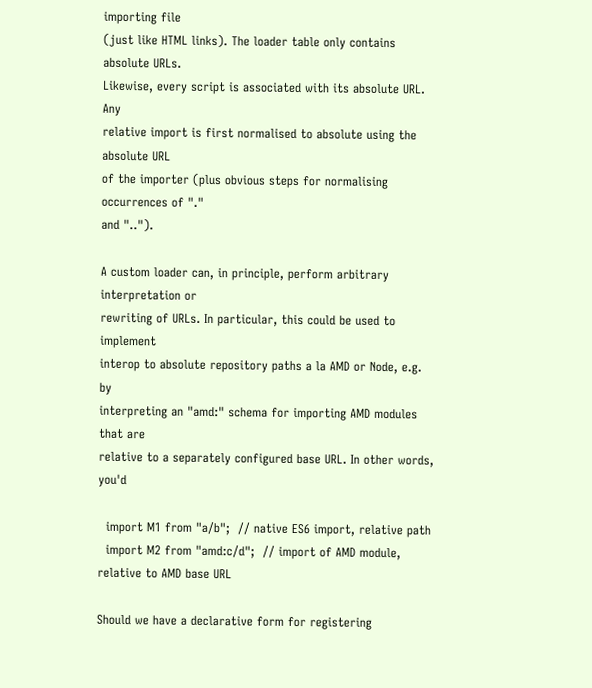importing file
(just like HTML links). The loader table only contains absolute URLs.
Likewise, every script is associated with its absolute URL. Any
relative import is first normalised to absolute using the absolute URL
of the importer (plus obvious steps for normalising occurrences of "."
and "..").

A custom loader can, in principle, perform arbitrary interpretation or
rewriting of URLs. In particular, this could be used to implement
interop to absolute repository paths a la AMD or Node, e.g. by
interpreting an "amd:" schema for importing AMD modules that are
relative to a separately configured base URL. In other words, you'd

  import M1 from "a/b";  // native ES6 import, relative path
  import M2 from "amd:c/d";  // import of AMD module, relative to AMD base URL

Should we have a declarative form for registering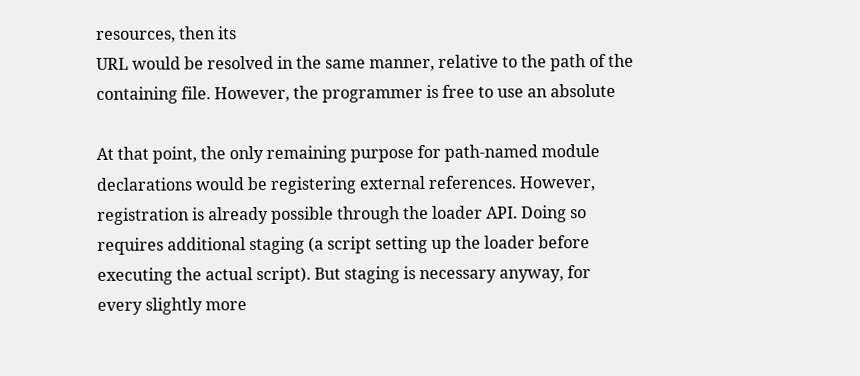resources, then its
URL would be resolved in the same manner, relative to the path of the
containing file. However, the programmer is free to use an absolute

At that point, the only remaining purpose for path-named module
declarations would be registering external references. However,
registration is already possible through the loader API. Doing so
requires additional staging (a script setting up the loader before
executing the actual script). But staging is necessary anyway, for
every slightly more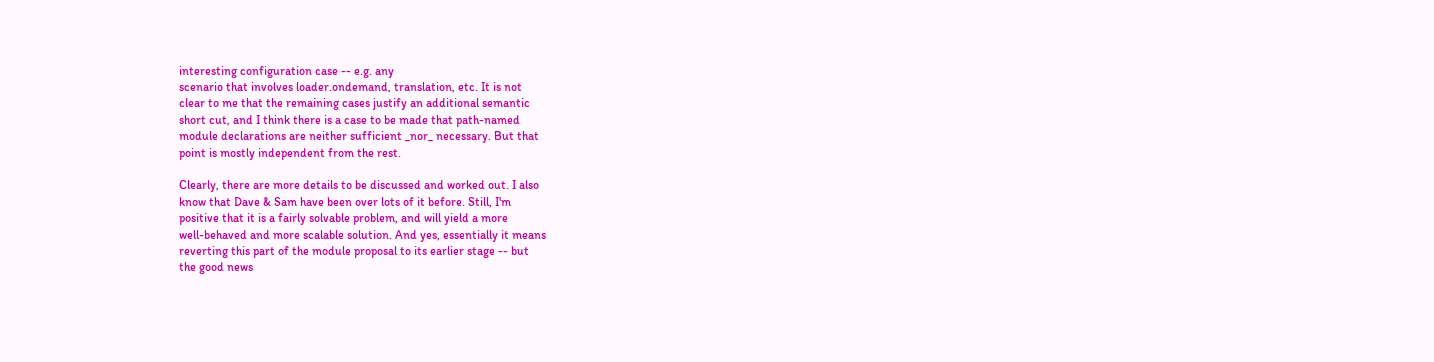interesting configuration case -- e.g. any
scenario that involves loader.ondemand, translation, etc. It is not
clear to me that the remaining cases justify an additional semantic
short cut, and I think there is a case to be made that path-named
module declarations are neither sufficient _nor_ necessary. But that
point is mostly independent from the rest.

Clearly, there are more details to be discussed and worked out. I also
know that Dave & Sam have been over lots of it before. Still, I'm
positive that it is a fairly solvable problem, and will yield a more
well-behaved and more scalable solution. And yes, essentially it means
reverting this part of the module proposal to its earlier stage -- but
the good news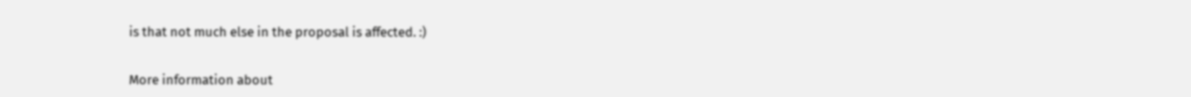is that not much else in the proposal is affected. :)


More information about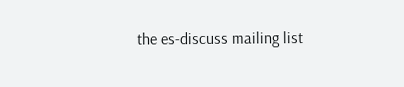the es-discuss mailing list